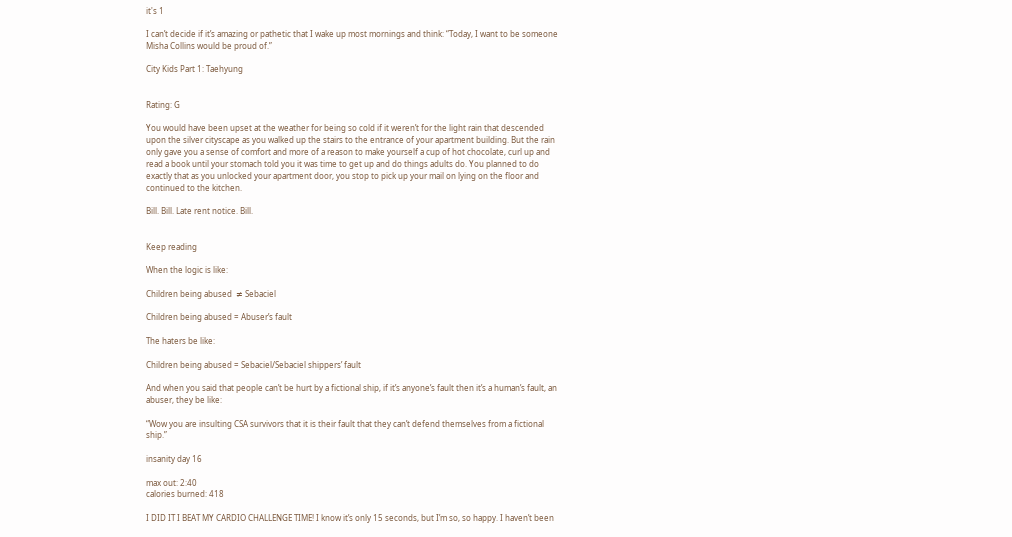it's 1

I can’t decide if it’s amazing or pathetic that I wake up most mornings and think: “Today, I want to be someone Misha Collins would be proud of.”

City Kids Part 1: Taehyung


Rating: G

You would have been upset at the weather for being so cold if it weren’t for the light rain that descended upon the silver cityscape as you walked up the stairs to the entrance of your apartment building. But the rain only gave you a sense of comfort and more of a reason to make yourself a cup of hot chocolate, curl up and read a book until your stomach told you it was time to get up and do things adults do. You planned to do exactly that as you unlocked your apartment door, you stop to pick up your mail on lying on the floor and continued to the kitchen.

Bill. Bill. Late rent notice. Bill.


Keep reading

When the logic is like:

Children being abused  ≠ Sebaciel

Children being abused = Abuser’s fault

The haters be like:

Children being abused = Sebaciel/Sebaciel shippers’ fault

And when you said that people can’t be hurt by a fictional ship, if it’s anyone’s fault then it’s a human’s fault, an abuser, they be like:

“Wow you are insulting CSA survivors that it is their fault that they can’t defend themselves from a fictional ship.”

insanity day 16

max out: 2:40
calories burned: 418

I DID IT I BEAT MY CARDIO CHALLENGE TIME! I know it’s only 15 seconds, but I’m so, so happy. I haven’t been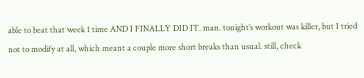able to beat that week 1 time AND I FINALLY DID IT. man. tonight’s workout was killer, but I tried not to modify at all, which meant a couple more short breaks than usual. still, check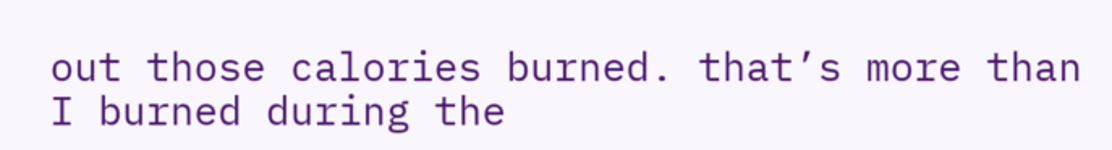out those calories burned. that’s more than I burned during the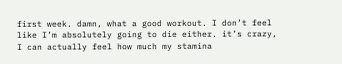first week. damn, what a good workout. I don’t feel like I’m absolutely going to die either. it’s crazy, I can actually feel how much my stamina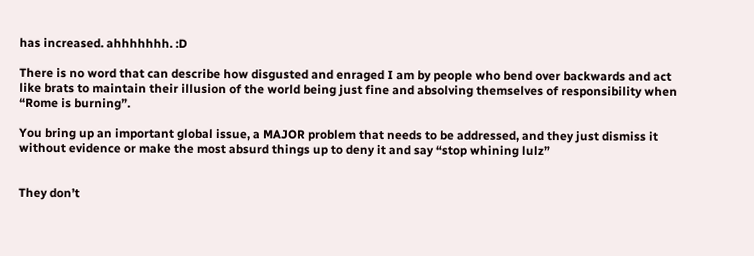has increased. ahhhhhhh. :D

There is no word that can describe how disgusted and enraged I am by people who bend over backwards and act like brats to maintain their illusion of the world being just fine and absolving themselves of responsibility when “Rome is burning”.

You bring up an important global issue, a MAJOR problem that needs to be addressed, and they just dismiss it without evidence or make the most absurd things up to deny it and say “stop whining lulz”


They don’t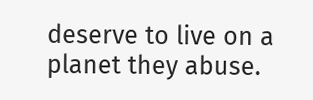deserve to live on a planet they abuse.